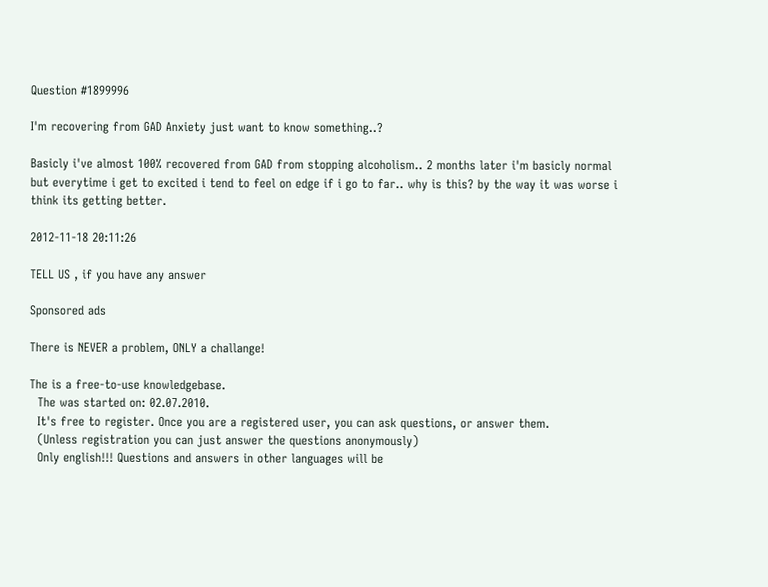Question #1899996

I'm recovering from GAD Anxiety just want to know something..?

Basicly i've almost 100% recovered from GAD from stopping alcoholism.. 2 months later i'm basicly normal but everytime i get to excited i tend to feel on edge if i go to far.. why is this? by the way it was worse i think its getting better.

2012-11-18 20:11:26

TELL US , if you have any answer

Sponsored ads

There is NEVER a problem, ONLY a challange!

The is a free-to-use knowledgebase.
  The was started on: 02.07.2010.
  It's free to register. Once you are a registered user, you can ask questions, or answer them.
  (Unless registration you can just answer the questions anonymously)
  Only english!!! Questions and answers in other languages will be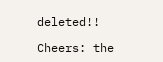deleted!!

Cheers: the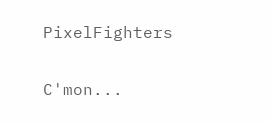PixelFighters


C'mon...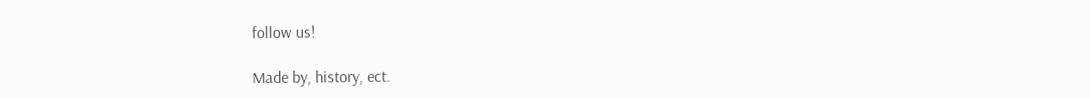follow us!

Made by, history, ect.